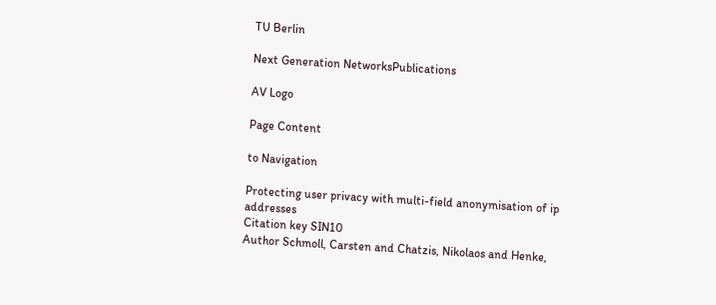TU Berlin

Next Generation NetworksPublications

AV Logo

Page Content

to Navigation

Protecting user privacy with multi-field anonymisation of ip addresses
Citation key SIN10
Author Schmoll, Carsten and Chatzis, Nikolaos and Henke,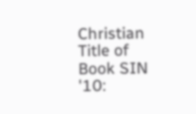Christian
Title of Book SIN '10: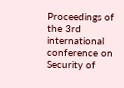Proceedings of the 3rd international conference on Security of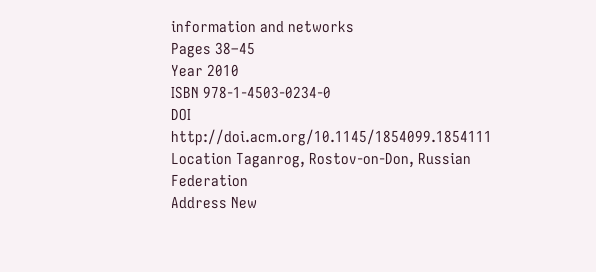information and networks
Pages 38–45
Year 2010
ISBN 978-1-4503-0234-0
DOI http://doi.acm.org/10.1145/1854099.1854111
Location Taganrog, Rostov-on-Don, Russian Federation
Address New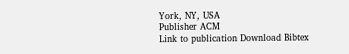York, NY, USA
Publisher ACM
Link to publication Download Bibtex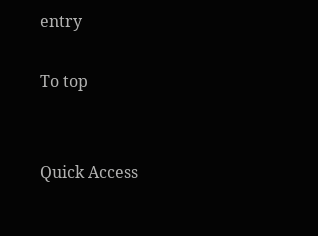entry

To top


Quick Access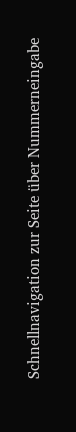Schnellnavigation zur Seite über Nummerneingabe